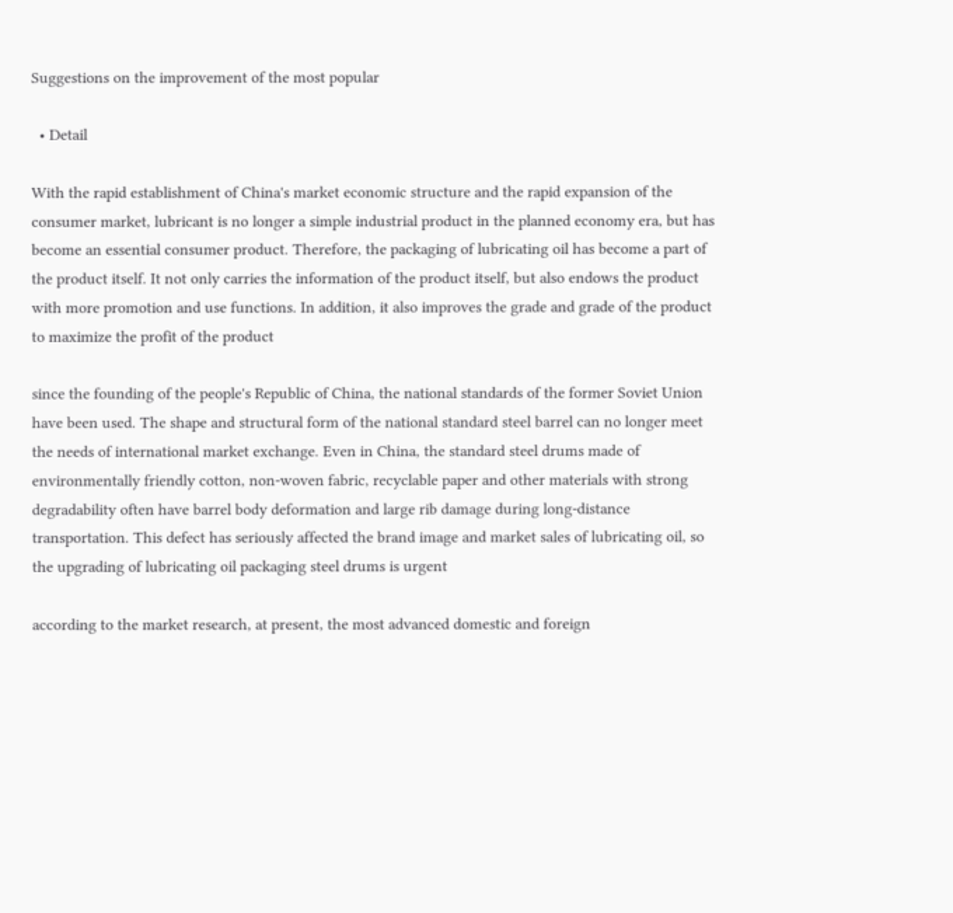Suggestions on the improvement of the most popular

  • Detail

With the rapid establishment of China's market economic structure and the rapid expansion of the consumer market, lubricant is no longer a simple industrial product in the planned economy era, but has become an essential consumer product. Therefore, the packaging of lubricating oil has become a part of the product itself. It not only carries the information of the product itself, but also endows the product with more promotion and use functions. In addition, it also improves the grade and grade of the product to maximize the profit of the product

since the founding of the people's Republic of China, the national standards of the former Soviet Union have been used. The shape and structural form of the national standard steel barrel can no longer meet the needs of international market exchange. Even in China, the standard steel drums made of environmentally friendly cotton, non-woven fabric, recyclable paper and other materials with strong degradability often have barrel body deformation and large rib damage during long-distance transportation. This defect has seriously affected the brand image and market sales of lubricating oil, so the upgrading of lubricating oil packaging steel drums is urgent

according to the market research, at present, the most advanced domestic and foreign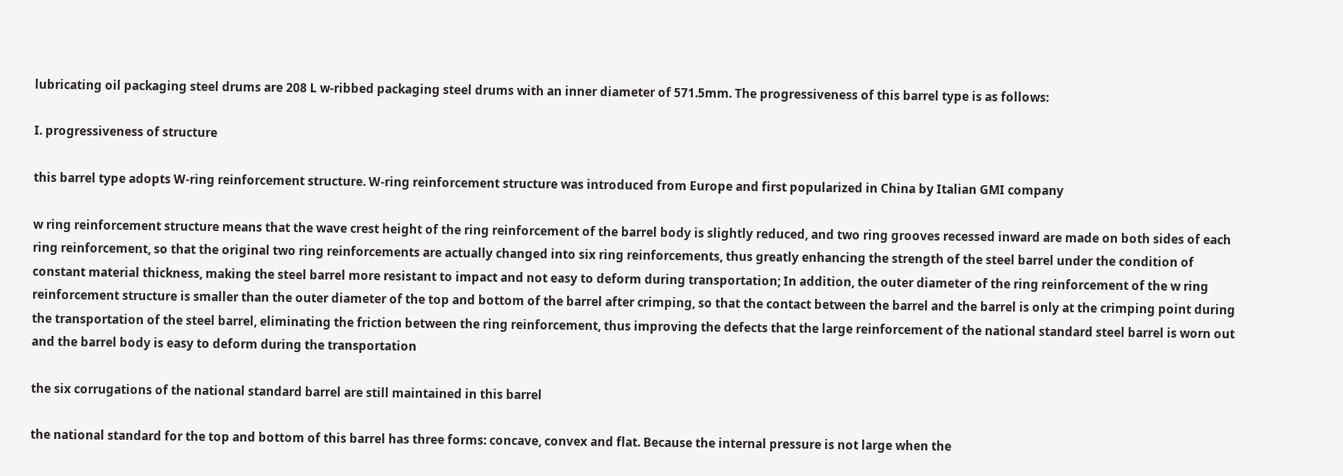lubricating oil packaging steel drums are 208 L w-ribbed packaging steel drums with an inner diameter of 571.5mm. The progressiveness of this barrel type is as follows:

I. progressiveness of structure

this barrel type adopts W-ring reinforcement structure. W-ring reinforcement structure was introduced from Europe and first popularized in China by Italian GMI company

w ring reinforcement structure means that the wave crest height of the ring reinforcement of the barrel body is slightly reduced, and two ring grooves recessed inward are made on both sides of each ring reinforcement, so that the original two ring reinforcements are actually changed into six ring reinforcements, thus greatly enhancing the strength of the steel barrel under the condition of constant material thickness, making the steel barrel more resistant to impact and not easy to deform during transportation; In addition, the outer diameter of the ring reinforcement of the w ring reinforcement structure is smaller than the outer diameter of the top and bottom of the barrel after crimping, so that the contact between the barrel and the barrel is only at the crimping point during the transportation of the steel barrel, eliminating the friction between the ring reinforcement, thus improving the defects that the large reinforcement of the national standard steel barrel is worn out and the barrel body is easy to deform during the transportation

the six corrugations of the national standard barrel are still maintained in this barrel

the national standard for the top and bottom of this barrel has three forms: concave, convex and flat. Because the internal pressure is not large when the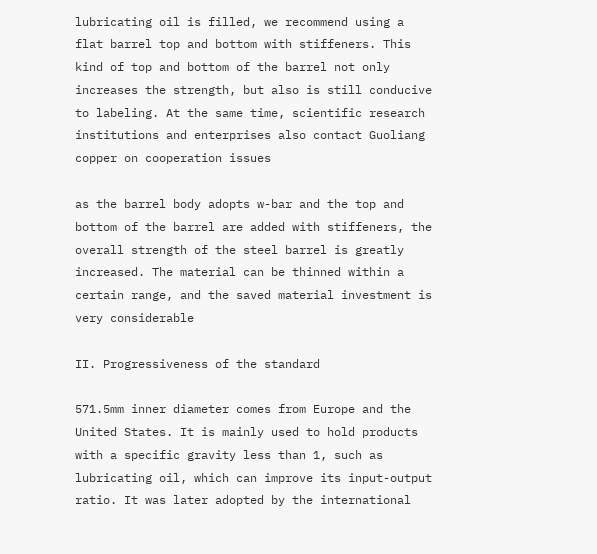lubricating oil is filled, we recommend using a flat barrel top and bottom with stiffeners. This kind of top and bottom of the barrel not only increases the strength, but also is still conducive to labeling. At the same time, scientific research institutions and enterprises also contact Guoliang copper on cooperation issues

as the barrel body adopts w-bar and the top and bottom of the barrel are added with stiffeners, the overall strength of the steel barrel is greatly increased. The material can be thinned within a certain range, and the saved material investment is very considerable

II. Progressiveness of the standard

571.5mm inner diameter comes from Europe and the United States. It is mainly used to hold products with a specific gravity less than 1, such as lubricating oil, which can improve its input-output ratio. It was later adopted by the international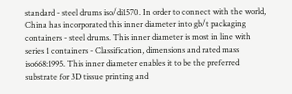standard - steel drums iso/di1570. In order to connect with the world, China has incorporated this inner diameter into gb/t packaging containers - steel drums. This inner diameter is most in line with series 1 containers - Classification, dimensions and rated mass iso668:1995. This inner diameter enables it to be the preferred substrate for 3D tissue printing and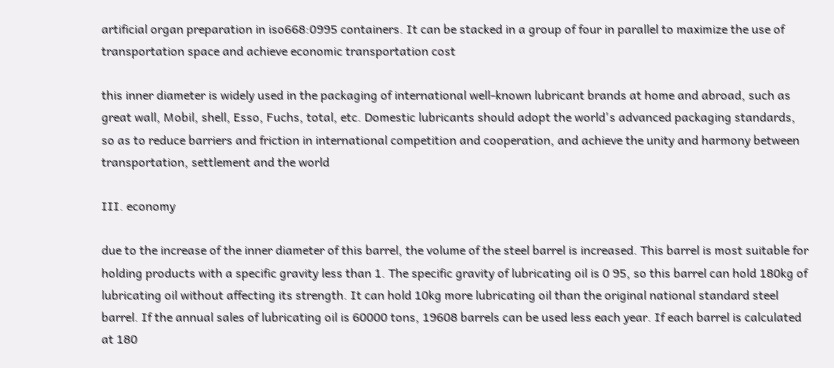artificial organ preparation in iso668:0995 containers. It can be stacked in a group of four in parallel to maximize the use of transportation space and achieve economic transportation cost

this inner diameter is widely used in the packaging of international well-known lubricant brands at home and abroad, such as great wall, Mobil, shell, Esso, Fuchs, total, etc. Domestic lubricants should adopt the world's advanced packaging standards, so as to reduce barriers and friction in international competition and cooperation, and achieve the unity and harmony between transportation, settlement and the world

III. economy

due to the increase of the inner diameter of this barrel, the volume of the steel barrel is increased. This barrel is most suitable for holding products with a specific gravity less than 1. The specific gravity of lubricating oil is 0 95, so this barrel can hold 180kg of lubricating oil without affecting its strength. It can hold 10kg more lubricating oil than the original national standard steel barrel. If the annual sales of lubricating oil is 60000 tons, 19608 barrels can be used less each year. If each barrel is calculated at 180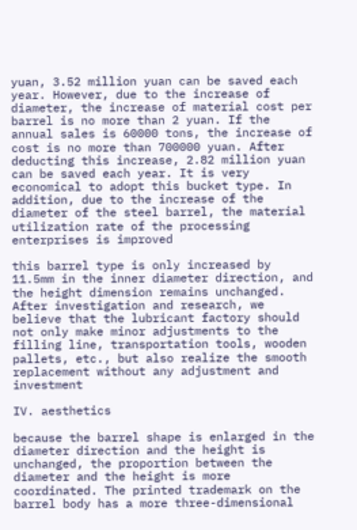yuan, 3.52 million yuan can be saved each year. However, due to the increase of diameter, the increase of material cost per barrel is no more than 2 yuan. If the annual sales is 60000 tons, the increase of cost is no more than 700000 yuan. After deducting this increase, 2.82 million yuan can be saved each year. It is very economical to adopt this bucket type. In addition, due to the increase of the diameter of the steel barrel, the material utilization rate of the processing enterprises is improved

this barrel type is only increased by 11.5mm in the inner diameter direction, and the height dimension remains unchanged. After investigation and research, we believe that the lubricant factory should not only make minor adjustments to the filling line, transportation tools, wooden pallets, etc., but also realize the smooth replacement without any adjustment and investment

IV. aesthetics

because the barrel shape is enlarged in the diameter direction and the height is unchanged, the proportion between the diameter and the height is more coordinated. The printed trademark on the barrel body has a more three-dimensional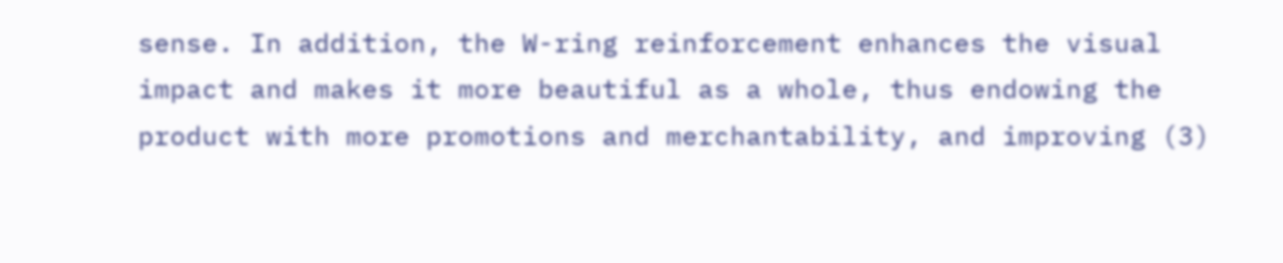sense. In addition, the W-ring reinforcement enhances the visual impact and makes it more beautiful as a whole, thus endowing the product with more promotions and merchantability, and improving (3)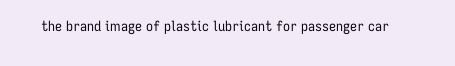the brand image of plastic lubricant for passenger car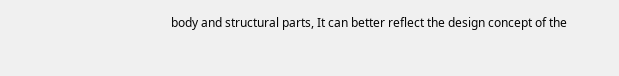body and structural parts, It can better reflect the design concept of the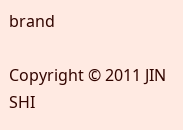brand

Copyright © 2011 JIN SHI